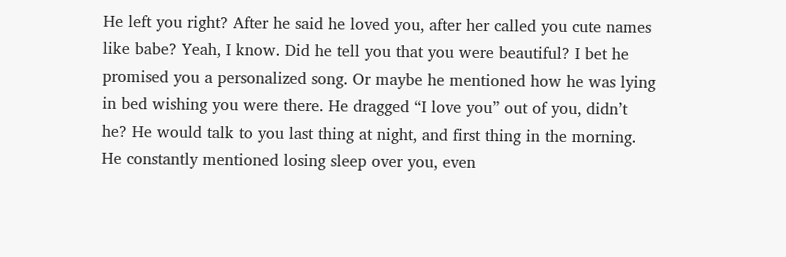He left you right? After he said he loved you, after her called you cute names like babe? Yeah, I know. Did he tell you that you were beautiful? I bet he promised you a personalized song. Or maybe he mentioned how he was lying in bed wishing you were there. He dragged “I love you” out of you, didn’t he? He would talk to you last thing at night, and first thing in the morning. He constantly mentioned losing sleep over you, even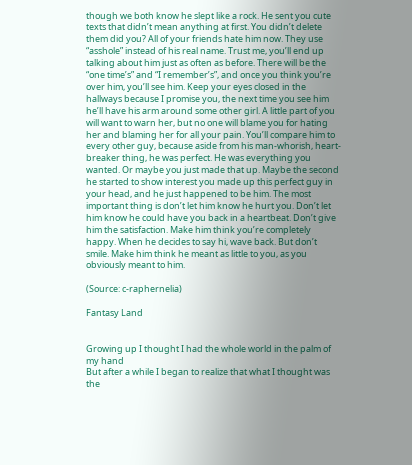though we both know he slept like a rock. He sent you cute texts that didn’t mean anything at first. You didn’t delete them did you? All of your friends hate him now. They use “asshole” instead of his real name. Trust me, you’ll end up talking about him just as often as before. There will be the “one time’s” and “I remember’s”, and once you think you’re over him, you’ll see him. Keep your eyes closed in the hallways because I promise you, the next time you see him he’ll have his arm around some other girl. A little part of you will want to warn her, but no one will blame you for hating her and blaming her for all your pain. You’ll compare him to every other guy, because aside from his man-whorish, heart-breaker thing, he was perfect. He was everything you wanted. Or maybe you just made that up. Maybe the second he started to show interest you made up this perfect guy in your head, and he just happened to be him. The most important thing is don’t let him know he hurt you. Don’t let him know he could have you back in a heartbeat. Don’t give him the satisfaction. Make him think you’re completely happy. When he decides to say hi, wave back. But don’t smile. Make him think he meant as little to you, as you obviously meant to him.

(Source: c-raphernelia)

Fantasy Land


Growing up I thought I had the whole world in the palm of my hand
But after a while I began to realize that what I thought was the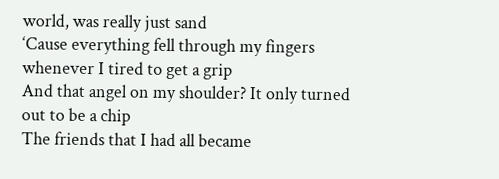world, was really just sand
‘Cause everything fell through my fingers whenever I tired to get a grip
And that angel on my shoulder? It only turned out to be a chip
The friends that I had all became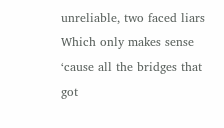unreliable, two faced liars
Which only makes sense ‘cause all the bridges that got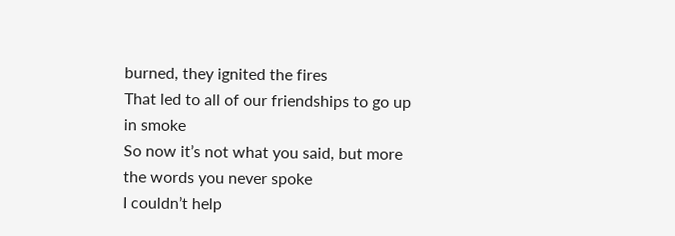burned, they ignited the fires
That led to all of our friendships to go up in smoke
So now it’s not what you said, but more the words you never spoke
I couldn’t help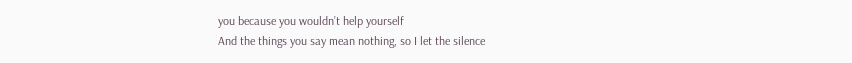you because you wouldn’t help yourself
And the things you say mean nothing, so I let the silence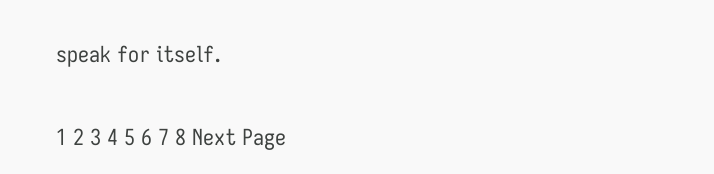speak for itself.

1 2 3 4 5 6 7 8 Next Page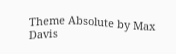Theme Absolute by Max Davis